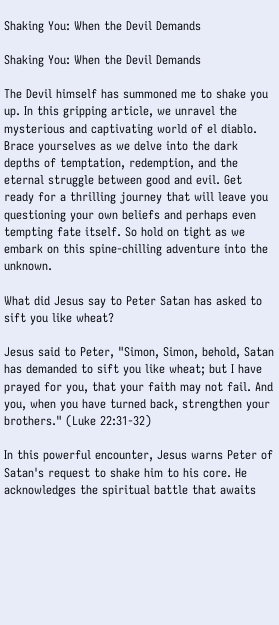Shaking You: When the Devil Demands

Shaking You: When the Devil Demands

The Devil himself has summoned me to shake you up. In this gripping article, we unravel the mysterious and captivating world of el diablo. Brace yourselves as we delve into the dark depths of temptation, redemption, and the eternal struggle between good and evil. Get ready for a thrilling journey that will leave you questioning your own beliefs and perhaps even tempting fate itself. So hold on tight as we embark on this spine-chilling adventure into the unknown.

What did Jesus say to Peter Satan has asked to sift you like wheat?

Jesus said to Peter, "Simon, Simon, behold, Satan has demanded to sift you like wheat; but I have prayed for you, that your faith may not fail. And you, when you have turned back, strengthen your brothers." (Luke 22:31-32)

In this powerful encounter, Jesus warns Peter of Satan's request to shake him to his core. He acknowledges the spiritual battle that awaits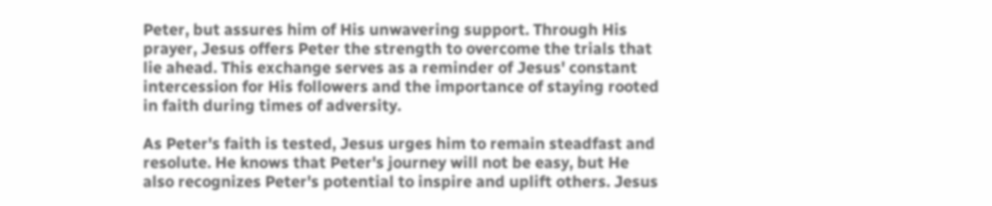Peter, but assures him of His unwavering support. Through His prayer, Jesus offers Peter the strength to overcome the trials that lie ahead. This exchange serves as a reminder of Jesus' constant intercession for His followers and the importance of staying rooted in faith during times of adversity.

As Peter's faith is tested, Jesus urges him to remain steadfast and resolute. He knows that Peter's journey will not be easy, but He also recognizes Peter's potential to inspire and uplift others. Jesus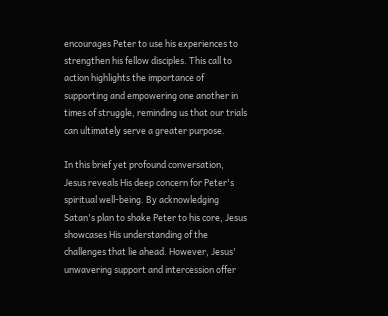encourages Peter to use his experiences to strengthen his fellow disciples. This call to action highlights the importance of supporting and empowering one another in times of struggle, reminding us that our trials can ultimately serve a greater purpose.

In this brief yet profound conversation, Jesus reveals His deep concern for Peter's spiritual well-being. By acknowledging Satan's plan to shake Peter to his core, Jesus showcases His understanding of the challenges that lie ahead. However, Jesus' unwavering support and intercession offer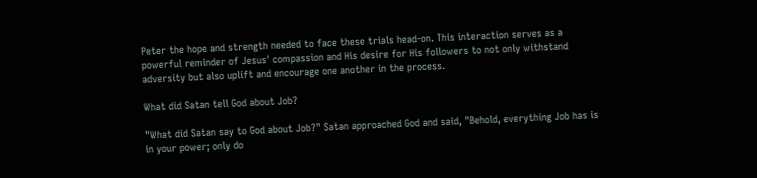Peter the hope and strength needed to face these trials head-on. This interaction serves as a powerful reminder of Jesus' compassion and His desire for His followers to not only withstand adversity but also uplift and encourage one another in the process.

What did Satan tell God about Job?

"What did Satan say to God about Job?" Satan approached God and said, "Behold, everything Job has is in your power; only do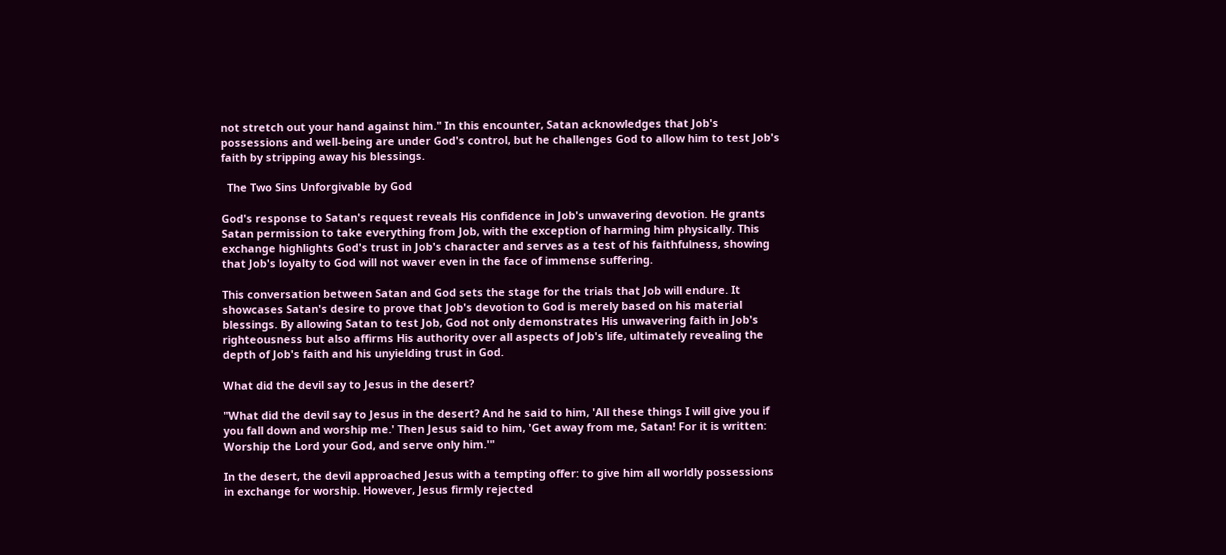not stretch out your hand against him." In this encounter, Satan acknowledges that Job's possessions and well-being are under God's control, but he challenges God to allow him to test Job's faith by stripping away his blessings.

  The Two Sins Unforgivable by God

God's response to Satan's request reveals His confidence in Job's unwavering devotion. He grants Satan permission to take everything from Job, with the exception of harming him physically. This exchange highlights God's trust in Job's character and serves as a test of his faithfulness, showing that Job's loyalty to God will not waver even in the face of immense suffering.

This conversation between Satan and God sets the stage for the trials that Job will endure. It showcases Satan's desire to prove that Job's devotion to God is merely based on his material blessings. By allowing Satan to test Job, God not only demonstrates His unwavering faith in Job's righteousness but also affirms His authority over all aspects of Job's life, ultimately revealing the depth of Job's faith and his unyielding trust in God.

What did the devil say to Jesus in the desert?

"What did the devil say to Jesus in the desert? And he said to him, 'All these things I will give you if you fall down and worship me.' Then Jesus said to him, 'Get away from me, Satan! For it is written: Worship the Lord your God, and serve only him.'"

In the desert, the devil approached Jesus with a tempting offer: to give him all worldly possessions in exchange for worship. However, Jesus firmly rejected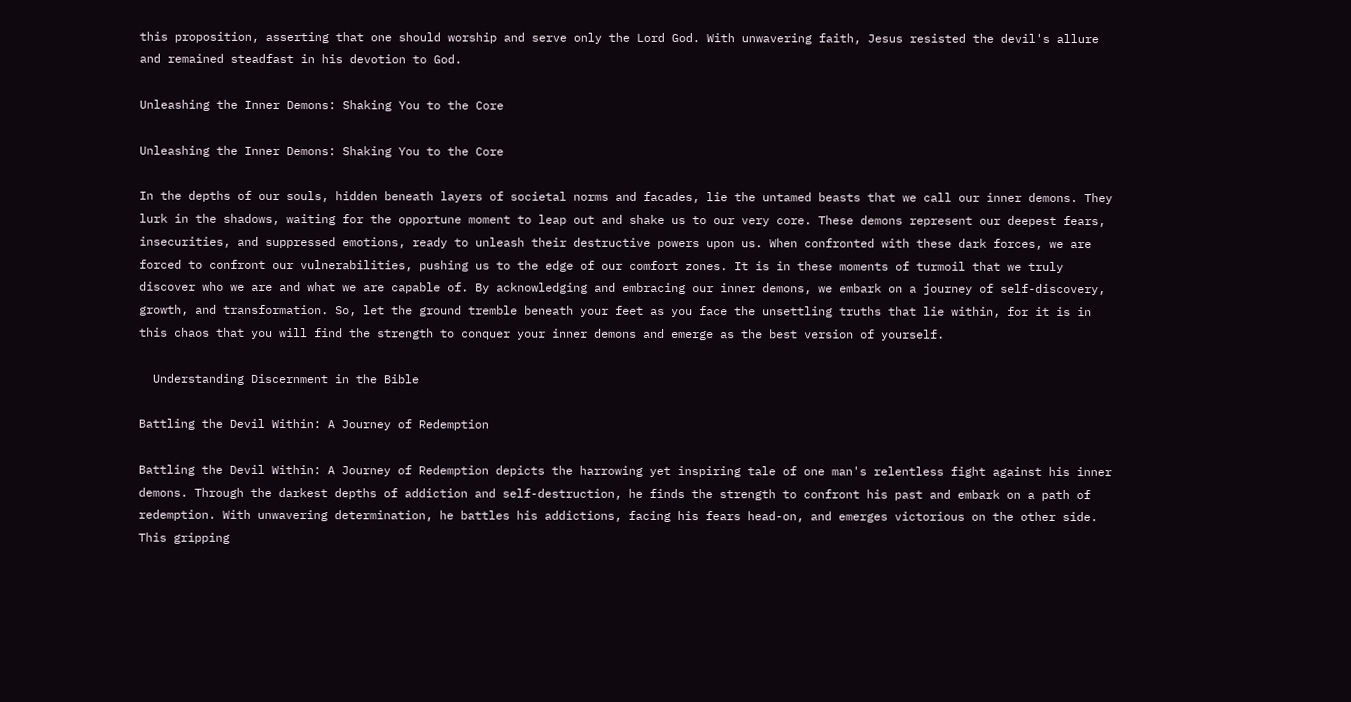this proposition, asserting that one should worship and serve only the Lord God. With unwavering faith, Jesus resisted the devil's allure and remained steadfast in his devotion to God.

Unleashing the Inner Demons: Shaking You to the Core

Unleashing the Inner Demons: Shaking You to the Core

In the depths of our souls, hidden beneath layers of societal norms and facades, lie the untamed beasts that we call our inner demons. They lurk in the shadows, waiting for the opportune moment to leap out and shake us to our very core. These demons represent our deepest fears, insecurities, and suppressed emotions, ready to unleash their destructive powers upon us. When confronted with these dark forces, we are forced to confront our vulnerabilities, pushing us to the edge of our comfort zones. It is in these moments of turmoil that we truly discover who we are and what we are capable of. By acknowledging and embracing our inner demons, we embark on a journey of self-discovery, growth, and transformation. So, let the ground tremble beneath your feet as you face the unsettling truths that lie within, for it is in this chaos that you will find the strength to conquer your inner demons and emerge as the best version of yourself.

  Understanding Discernment in the Bible

Battling the Devil Within: A Journey of Redemption

Battling the Devil Within: A Journey of Redemption depicts the harrowing yet inspiring tale of one man's relentless fight against his inner demons. Through the darkest depths of addiction and self-destruction, he finds the strength to confront his past and embark on a path of redemption. With unwavering determination, he battles his addictions, facing his fears head-on, and emerges victorious on the other side. This gripping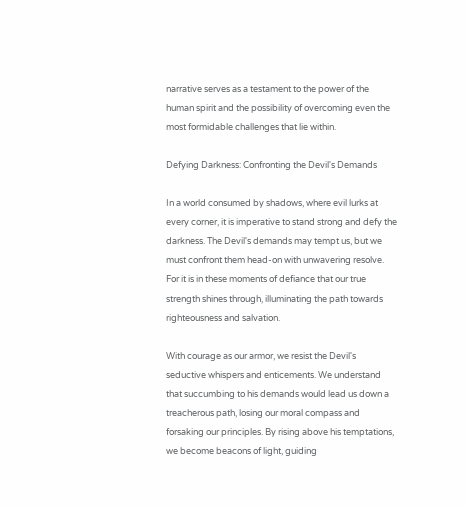narrative serves as a testament to the power of the human spirit and the possibility of overcoming even the most formidable challenges that lie within.

Defying Darkness: Confronting the Devil's Demands

In a world consumed by shadows, where evil lurks at every corner, it is imperative to stand strong and defy the darkness. The Devil's demands may tempt us, but we must confront them head-on with unwavering resolve. For it is in these moments of defiance that our true strength shines through, illuminating the path towards righteousness and salvation.

With courage as our armor, we resist the Devil's seductive whispers and enticements. We understand that succumbing to his demands would lead us down a treacherous path, losing our moral compass and forsaking our principles. By rising above his temptations, we become beacons of light, guiding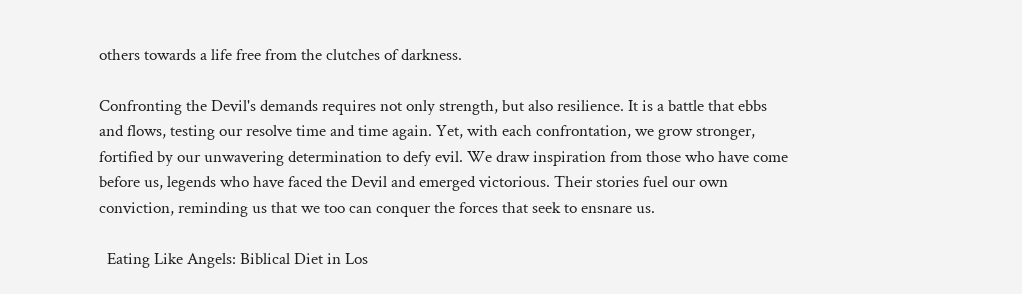others towards a life free from the clutches of darkness.

Confronting the Devil's demands requires not only strength, but also resilience. It is a battle that ebbs and flows, testing our resolve time and time again. Yet, with each confrontation, we grow stronger, fortified by our unwavering determination to defy evil. We draw inspiration from those who have come before us, legends who have faced the Devil and emerged victorious. Their stories fuel our own conviction, reminding us that we too can conquer the forces that seek to ensnare us.

  Eating Like Angels: Biblical Diet in Los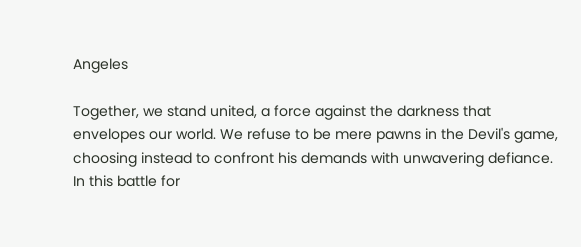Angeles

Together, we stand united, a force against the darkness that envelopes our world. We refuse to be mere pawns in the Devil's game, choosing instead to confront his demands with unwavering defiance. In this battle for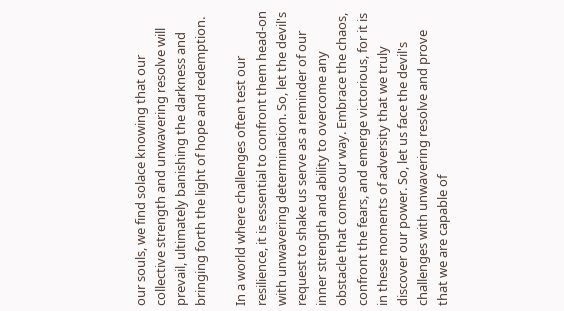our souls, we find solace knowing that our collective strength and unwavering resolve will prevail, ultimately banishing the darkness and bringing forth the light of hope and redemption.

In a world where challenges often test our resilience, it is essential to confront them head-on with unwavering determination. So, let the devil's request to shake us serve as a reminder of our inner strength and ability to overcome any obstacle that comes our way. Embrace the chaos, confront the fears, and emerge victorious, for it is in these moments of adversity that we truly discover our power. So, let us face the devil's challenges with unwavering resolve and prove that we are capable of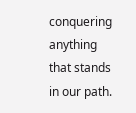conquering anything that stands in our path.